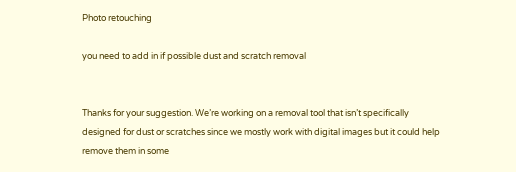Photo retouching

you need to add in if possible dust and scratch removal


Thanks for your suggestion. We’re working on a removal tool that isn’t specifically designed for dust or scratches since we mostly work with digital images but it could help remove them in some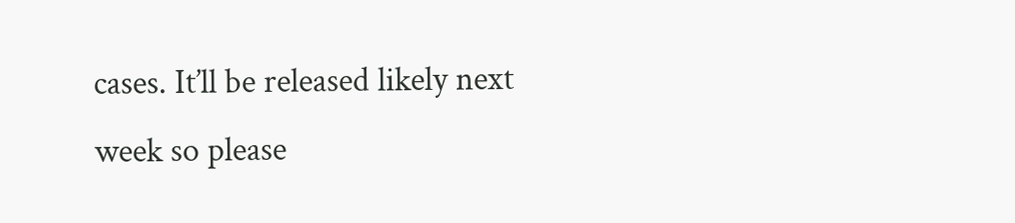cases. It’ll be released likely next week so please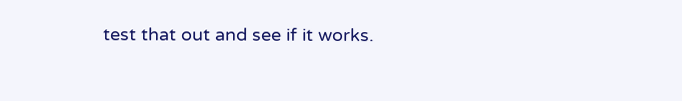test that out and see if it works.